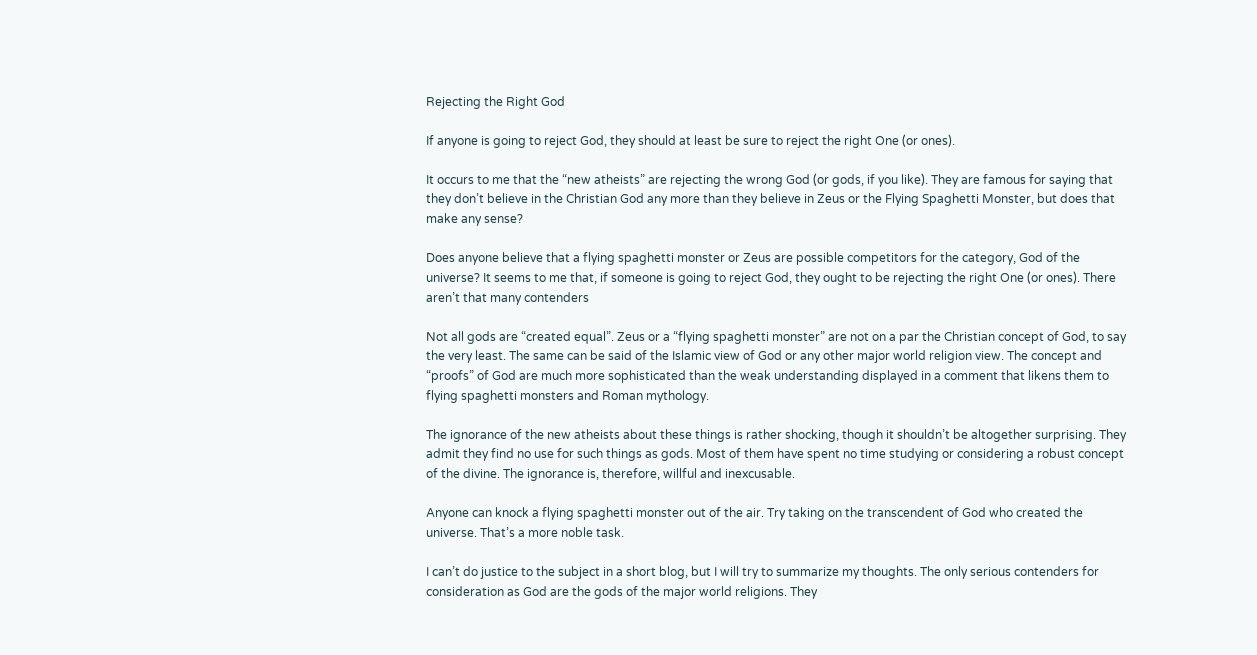Rejecting the Right God

If anyone is going to reject God, they should at least be sure to reject the right One (or ones).

It occurs to me that the “new atheists” are rejecting the wrong God (or gods, if you like). They are famous for saying that they don’t believe in the Christian God any more than they believe in Zeus or the Flying Spaghetti Monster, but does that make any sense?

Does anyone believe that a flying spaghetti monster or Zeus are possible competitors for the category, God of the universe? It seems to me that, if someone is going to reject God, they ought to be rejecting the right One (or ones). There aren’t that many contenders

Not all gods are “created equal”. Zeus or a “flying spaghetti monster” are not on a par the Christian concept of God, to say the very least. The same can be said of the Islamic view of God or any other major world religion view. The concept and “proofs” of God are much more sophisticated than the weak understanding displayed in a comment that likens them to flying spaghetti monsters and Roman mythology.

The ignorance of the new atheists about these things is rather shocking, though it shouldn’t be altogether surprising. They admit they find no use for such things as gods. Most of them have spent no time studying or considering a robust concept of the divine. The ignorance is, therefore, willful and inexcusable.

Anyone can knock a flying spaghetti monster out of the air. Try taking on the transcendent of God who created the universe. That’s a more noble task.

I can’t do justice to the subject in a short blog, but I will try to summarize my thoughts. The only serious contenders for consideration as God are the gods of the major world religions. They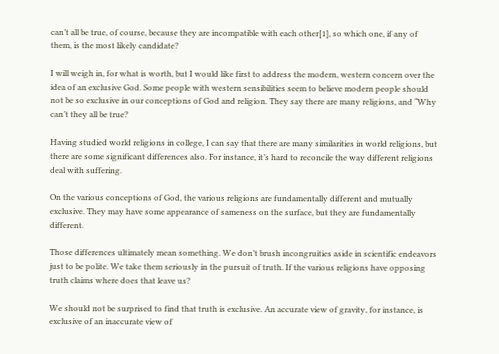can’t all be true, of course, because they are incompatible with each other[1], so which one, if any of them, is the most likely candidate?

I will weigh in, for what is worth, but I would like first to address the modern, western concern over the idea of an exclusive God. Some people with western sensibilities seem to believe modern people should not be so exclusive in our conceptions of God and religion. They say there are many religions, and “Why can’t they all be true?

Having studied world religions in college, I can say that there are many similarities in world religions, but there are some significant differences also. For instance, it’s hard to reconcile the way different religions deal with suffering.

On the various conceptions of God, the various religions are fundamentally different and mutually exclusive. They may have some appearance of sameness on the surface, but they are fundamentally different.

Those differences ultimately mean something. We don’t brush incongruities aside in scientific endeavors just to be polite. We take them seriously in the pursuit of truth. If the various religions have opposing truth claims where does that leave us?

We should not be surprised to find that truth is exclusive. An accurate view of gravity, for instance, is exclusive of an inaccurate view of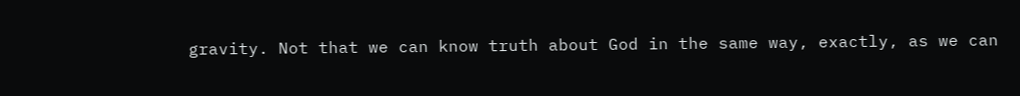gravity. Not that we can know truth about God in the same way, exactly, as we can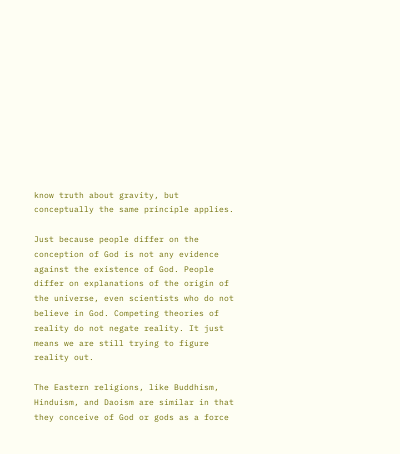know truth about gravity, but conceptually the same principle applies.

Just because people differ on the conception of God is not any evidence against the existence of God. People differ on explanations of the origin of the universe, even scientists who do not believe in God. Competing theories of reality do not negate reality. It just means we are still trying to figure reality out.

The Eastern religions, like Buddhism, Hinduism, and Daoism are similar in that they conceive of God or gods as a force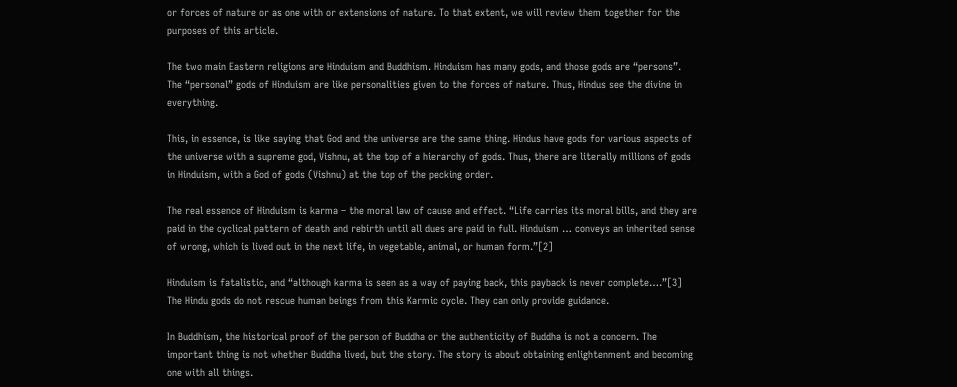or forces of nature or as one with or extensions of nature. To that extent, we will review them together for the purposes of this article.

The two main Eastern religions are Hinduism and Buddhism. Hinduism has many gods, and those gods are “persons”. The “personal” gods of Hinduism are like personalities given to the forces of nature. Thus, Hindus see the divine in everything.

This, in essence, is like saying that God and the universe are the same thing. Hindus have gods for various aspects of the universe with a supreme god, Vishnu, at the top of a hierarchy of gods. Thus, there are literally millions of gods in Hinduism, with a God of gods (Vishnu) at the top of the pecking order.

The real essence of Hinduism is karma – the moral law of cause and effect. “Life carries its moral bills, and they are paid in the cyclical pattern of death and rebirth until all dues are paid in full. Hinduism … conveys an inherited sense of wrong, which is lived out in the next life, in vegetable, animal, or human form.”[2]

Hinduism is fatalistic, and “although karma is seen as a way of paying back, this payback is never complete….”[3] The Hindu gods do not rescue human beings from this Karmic cycle. They can only provide guidance.

In Buddhism, the historical proof of the person of Buddha or the authenticity of Buddha is not a concern. The important thing is not whether Buddha lived, but the story. The story is about obtaining enlightenment and becoming one with all things.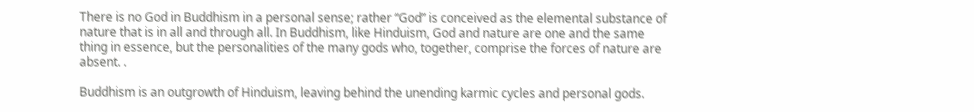There is no God in Buddhism in a personal sense; rather “God” is conceived as the elemental substance of nature that is in all and through all. In Buddhism, like Hinduism, God and nature are one and the same thing in essence, but the personalities of the many gods who, together, comprise the forces of nature are absent. .

Buddhism is an outgrowth of Hinduism, leaving behind the unending karmic cycles and personal gods.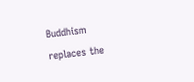Buddhism replaces the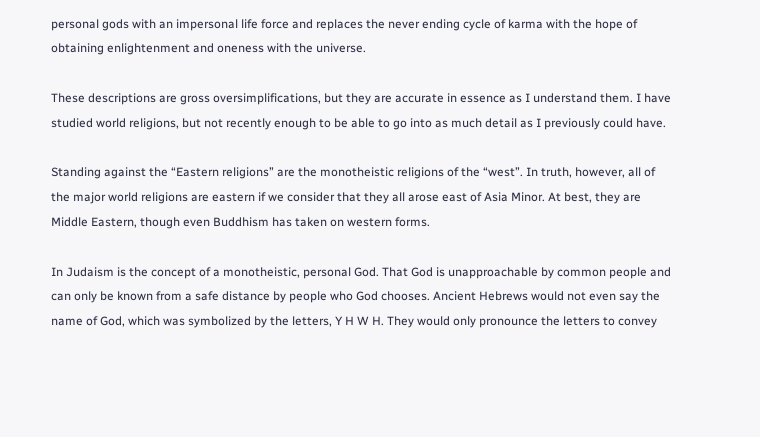personal gods with an impersonal life force and replaces the never ending cycle of karma with the hope of obtaining enlightenment and oneness with the universe.

These descriptions are gross oversimplifications, but they are accurate in essence as I understand them. I have studied world religions, but not recently enough to be able to go into as much detail as I previously could have.

Standing against the “Eastern religions” are the monotheistic religions of the “west”. In truth, however, all of the major world religions are eastern if we consider that they all arose east of Asia Minor. At best, they are Middle Eastern, though even Buddhism has taken on western forms.

In Judaism is the concept of a monotheistic, personal God. That God is unapproachable by common people and can only be known from a safe distance by people who God chooses. Ancient Hebrews would not even say the name of God, which was symbolized by the letters, Y H W H. They would only pronounce the letters to convey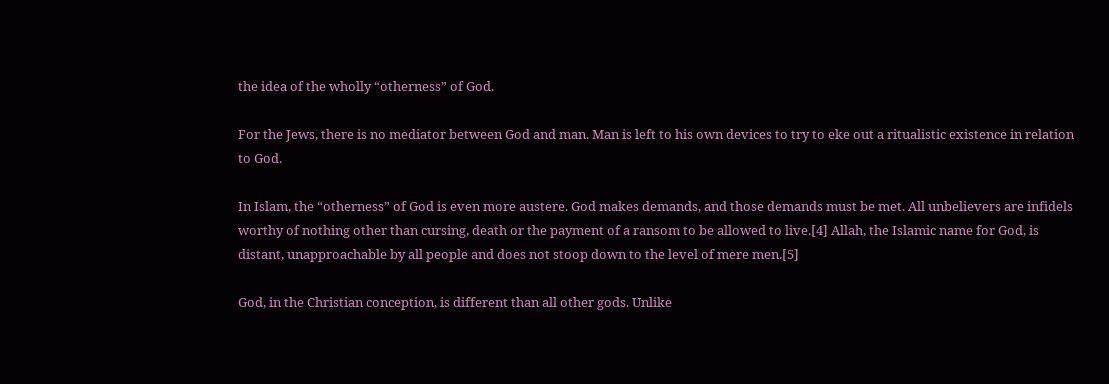the idea of the wholly “otherness” of God.

For the Jews, there is no mediator between God and man. Man is left to his own devices to try to eke out a ritualistic existence in relation to God.

In Islam, the “otherness” of God is even more austere. God makes demands, and those demands must be met. All unbelievers are infidels worthy of nothing other than cursing, death or the payment of a ransom to be allowed to live.[4] Allah, the Islamic name for God, is distant, unapproachable by all people and does not stoop down to the level of mere men.[5]

God, in the Christian conception, is different than all other gods. Unlike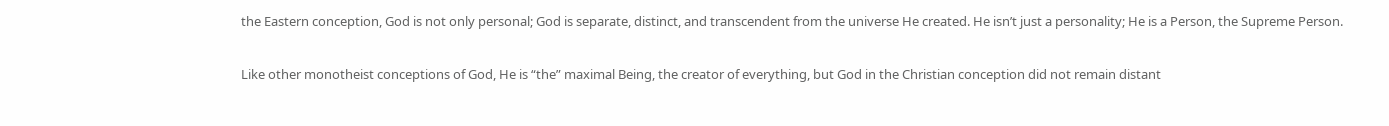the Eastern conception, God is not only personal; God is separate, distinct, and transcendent from the universe He created. He isn’t just a personality; He is a Person, the Supreme Person.

Like other monotheist conceptions of God, He is “the” maximal Being, the creator of everything, but God in the Christian conception did not remain distant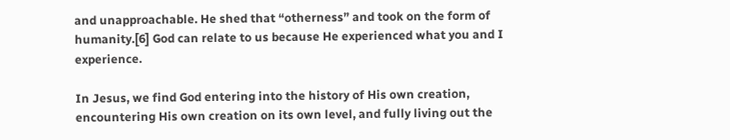and unapproachable. He shed that “otherness” and took on the form of humanity.[6] God can relate to us because He experienced what you and I experience.

In Jesus, we find God entering into the history of His own creation, encountering His own creation on its own level, and fully living out the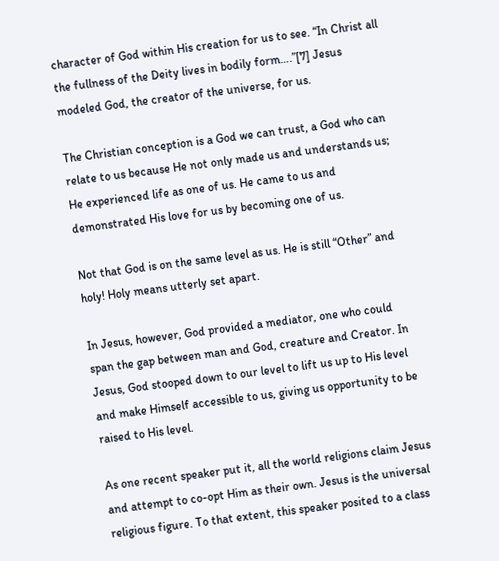character of God within His creation for us to see. “In Christ all the fullness of the Deity lives in bodily form….”[7] Jesus modeled God, the creator of the universe, for us.

The Christian conception is a God we can trust, a God who can relate to us because He not only made us and understands us; He experienced life as one of us. He came to us and demonstrated His love for us by becoming one of us.

Not that God is on the same level as us. He is still “Other” and holy! Holy means utterly set apart.

In Jesus, however, God provided a mediator, one who could span the gap between man and God, creature and Creator. In Jesus, God stooped down to our level to lift us up to His level and make Himself accessible to us, giving us opportunity to be raised to His level.

As one recent speaker put it, all the world religions claim Jesus and attempt to co-opt Him as their own. Jesus is the universal religious figure. To that extent, this speaker posited to a class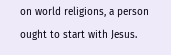on world religions, a person ought to start with Jesus.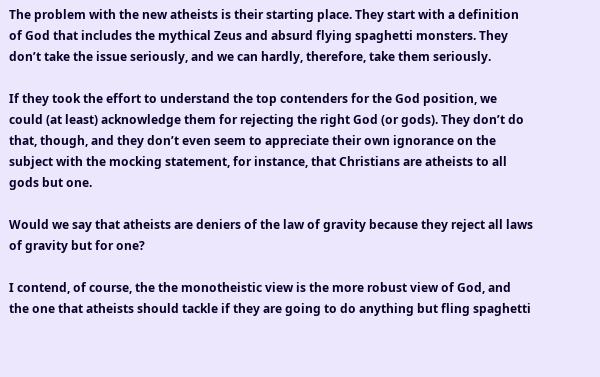The problem with the new atheists is their starting place. They start with a definition of God that includes the mythical Zeus and absurd flying spaghetti monsters. They don’t take the issue seriously, and we can hardly, therefore, take them seriously.

If they took the effort to understand the top contenders for the God position, we could (at least) acknowledge them for rejecting the right God (or gods). They don’t do that, though, and they don’t even seem to appreciate their own ignorance on the subject with the mocking statement, for instance, that Christians are atheists to all gods but one.

Would we say that atheists are deniers of the law of gravity because they reject all laws of gravity but for one?

I contend, of course, the the monotheistic view is the more robust view of God, and the one that atheists should tackle if they are going to do anything but fling spaghetti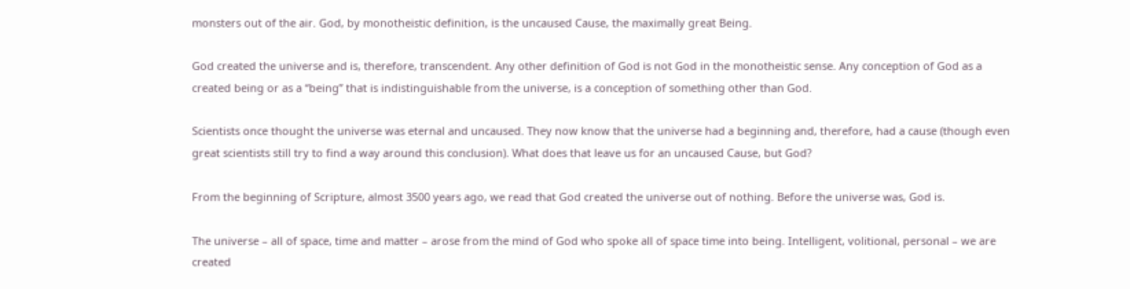monsters out of the air. God, by monotheistic definition, is the uncaused Cause, the maximally great Being.

God created the universe and is, therefore, transcendent. Any other definition of God is not God in the monotheistic sense. Any conception of God as a created being or as a “being” that is indistinguishable from the universe, is a conception of something other than God.

Scientists once thought the universe was eternal and uncaused. They now know that the universe had a beginning and, therefore, had a cause (though even great scientists still try to find a way around this conclusion). What does that leave us for an uncaused Cause, but God?

From the beginning of Scripture, almost 3500 years ago, we read that God created the universe out of nothing. Before the universe was, God is.

The universe – all of space, time and matter – arose from the mind of God who spoke all of space time into being. Intelligent, volitional, personal – we are created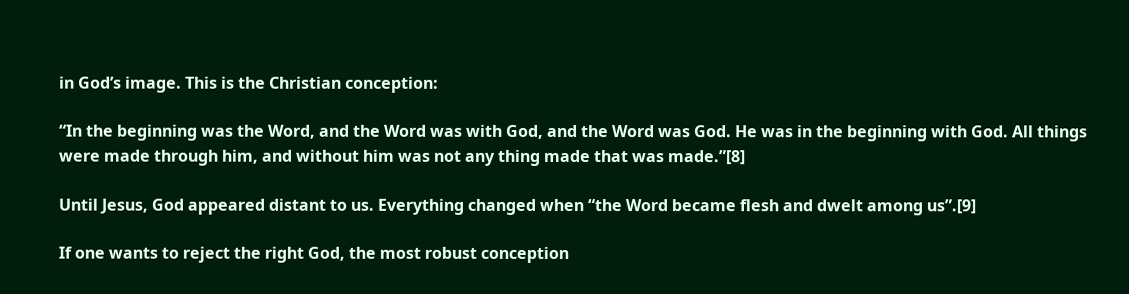in God’s image. This is the Christian conception:

“In the beginning was the Word, and the Word was with God, and the Word was God. He was in the beginning with God. All things were made through him, and without him was not any thing made that was made.”[8]

Until Jesus, God appeared distant to us. Everything changed when “the Word became flesh and dwelt among us”.[9]

If one wants to reject the right God, the most robust conception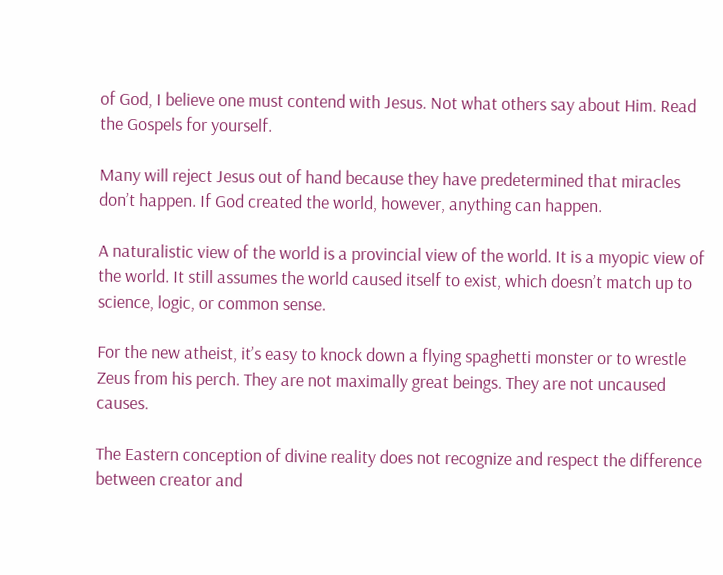of God, I believe one must contend with Jesus. Not what others say about Him. Read the Gospels for yourself.

Many will reject Jesus out of hand because they have predetermined that miracles don’t happen. If God created the world, however, anything can happen.

A naturalistic view of the world is a provincial view of the world. It is a myopic view of the world. It still assumes the world caused itself to exist, which doesn’t match up to science, logic, or common sense.

For the new atheist, it’s easy to knock down a flying spaghetti monster or to wrestle Zeus from his perch. They are not maximally great beings. They are not uncaused causes.

The Eastern conception of divine reality does not recognize and respect the difference between creator and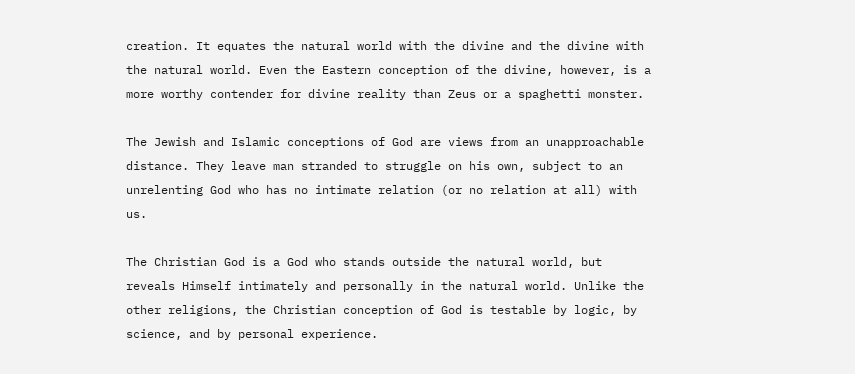creation. It equates the natural world with the divine and the divine with the natural world. Even the Eastern conception of the divine, however, is a more worthy contender for divine reality than Zeus or a spaghetti monster.

The Jewish and Islamic conceptions of God are views from an unapproachable distance. They leave man stranded to struggle on his own, subject to an unrelenting God who has no intimate relation (or no relation at all) with us.

The Christian God is a God who stands outside the natural world, but reveals Himself intimately and personally in the natural world. Unlike the other religions, the Christian conception of God is testable by logic, by science, and by personal experience.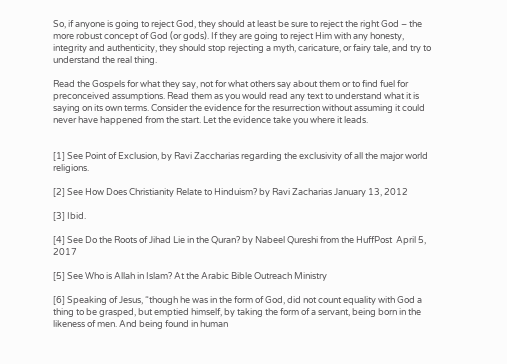So, if anyone is going to reject God, they should at least be sure to reject the right God – the more robust concept of God (or gods). If they are going to reject Him with any honesty, integrity and authenticity, they should stop rejecting a myth, caricature, or fairy tale, and try to understand the real thing.

Read the Gospels for what they say, not for what others say about them or to find fuel for preconceived assumptions. Read them as you would read any text to understand what it is saying on its own terms. Consider the evidence for the resurrection without assuming it could never have happened from the start. Let the evidence take you where it leads.


[1] See Point of Exclusion, by Ravi Zaccharias regarding the exclusivity of all the major world religions.

[2] See How Does Christianity Relate to Hinduism? by Ravi Zacharias January 13, 2012

[3] Ibid.

[4] See Do the Roots of Jihad Lie in the Quran? by Nabeel Qureshi from the HuffPost  April 5, 2017

[5] See Who is Allah in Islam? At the Arabic Bible Outreach Ministry

[6] Speaking of Jesus, “though he was in the form of God, did not count equality with God a thing to be grasped, but emptied himself, by taking the form of a servant, being born in the likeness of men. And being found in human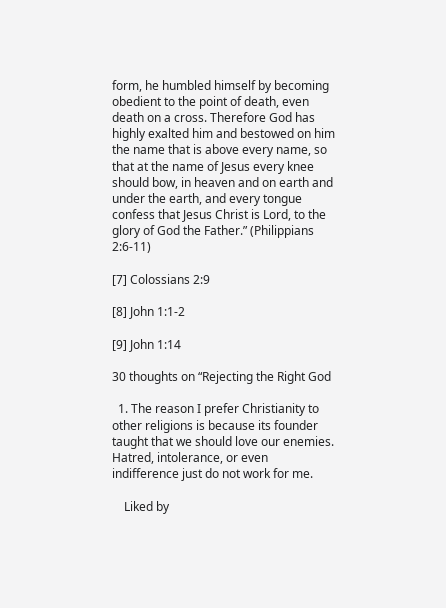form, he humbled himself by becoming obedient to the point of death, even death on a cross. Therefore God has highly exalted him and bestowed on him the name that is above every name, so that at the name of Jesus every knee should bow, in heaven and on earth and under the earth, and every tongue confess that Jesus Christ is Lord, to the glory of God the Father.” (Philippians 2:6-11)

[7] Colossians 2:9

[8] John 1:1-2

[9] John 1:14

30 thoughts on “Rejecting the Right God

  1. The reason I prefer Christianity to other religions is because its founder taught that we should love our enemies. Hatred, intolerance, or even indifference just do not work for me.

    Liked by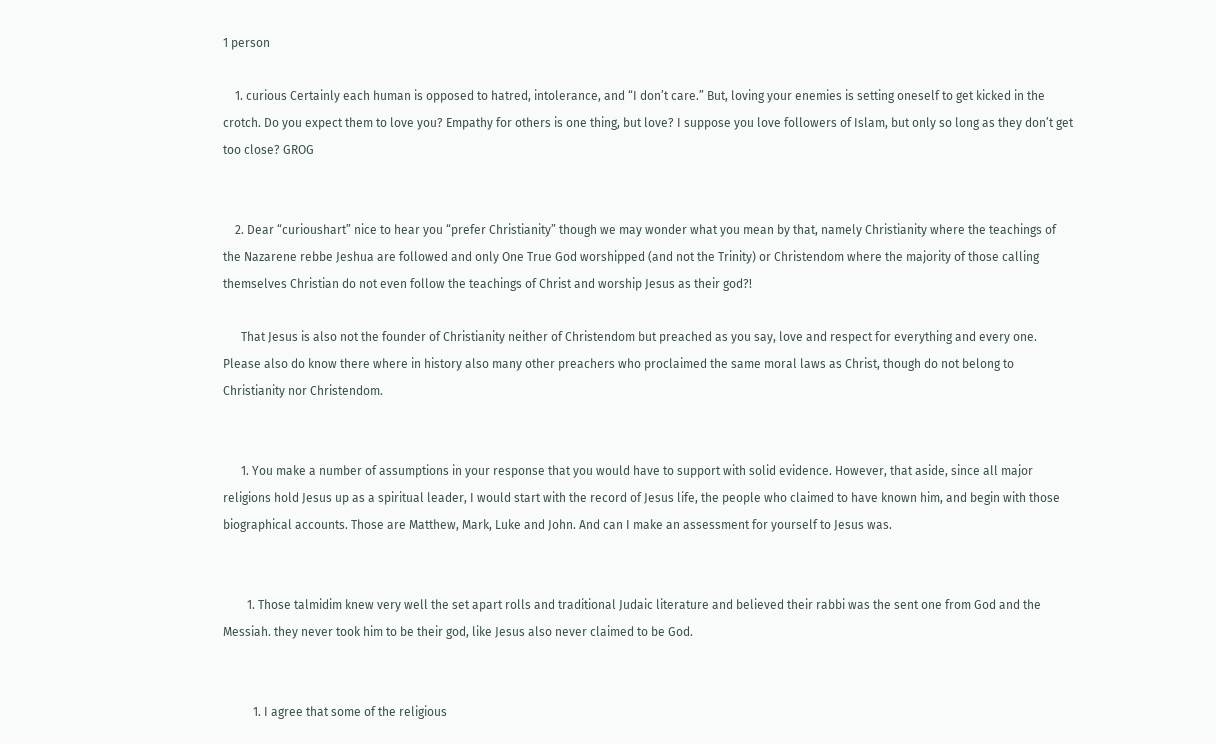1 person

    1. curious Certainly each human is opposed to hatred, intolerance, and “I don’t care.” But, loving your enemies is setting oneself to get kicked in the crotch. Do you expect them to love you? Empathy for others is one thing, but love? I suppose you love followers of Islam, but only so long as they don’t get too close? GROG


    2. Dear “curioushart” nice to hear you “prefer Christianity” though we may wonder what you mean by that, namely Christianity where the teachings of the Nazarene rebbe Jeshua are followed and only One True God worshipped (and not the Trinity) or Christendom where the majority of those calling themselves Christian do not even follow the teachings of Christ and worship Jesus as their god?!

      That Jesus is also not the founder of Christianity neither of Christendom but preached as you say, love and respect for everything and every one. Please also do know there where in history also many other preachers who proclaimed the same moral laws as Christ, though do not belong to Christianity nor Christendom.


      1. You make a number of assumptions in your response that you would have to support with solid evidence. However, that aside, since all major religions hold Jesus up as a spiritual leader, I would start with the record of Jesus life, the people who claimed to have known him, and begin with those biographical accounts. Those are Matthew, Mark, Luke and John. And can I make an assessment for yourself to Jesus was.


        1. Those talmidim knew very well the set apart rolls and traditional Judaic literature and believed their rabbi was the sent one from God and the Messiah. they never took him to be their god, like Jesus also never claimed to be God.


          1. I agree that some of the religious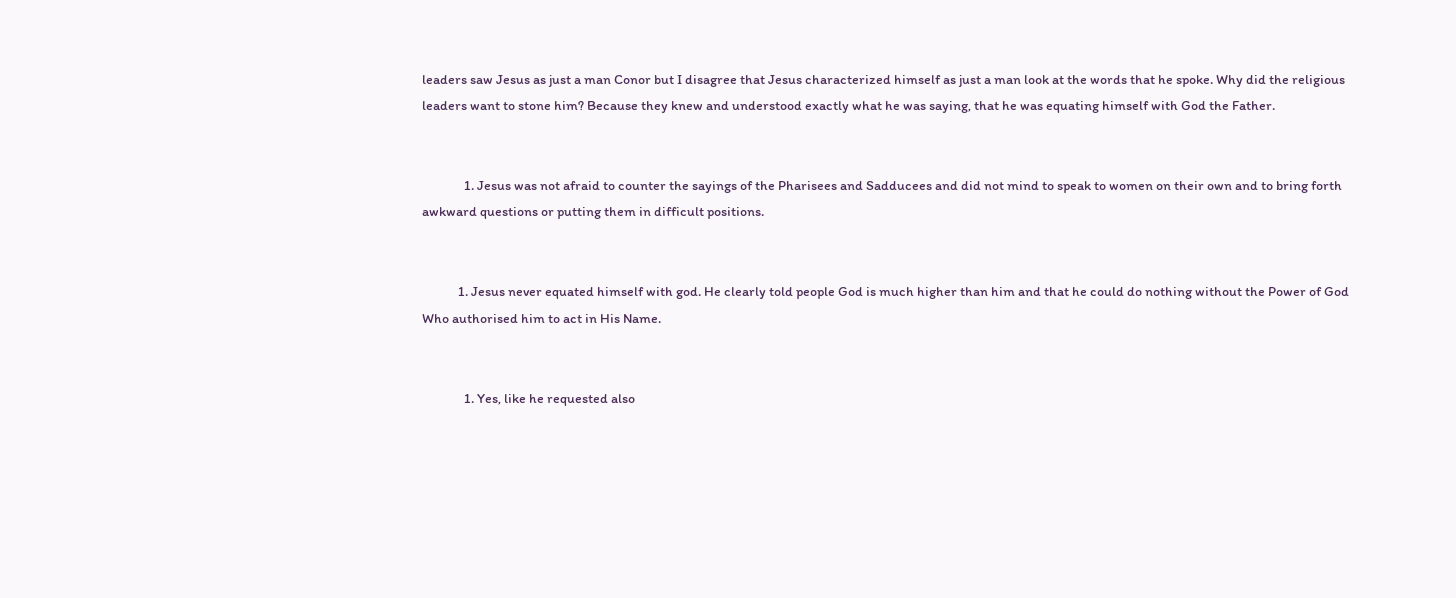leaders saw Jesus as just a man Conor but I disagree that Jesus characterized himself as just a man look at the words that he spoke. Why did the religious leaders want to stone him? Because they knew and understood exactly what he was saying, that he was equating himself with God the Father.


              1. Jesus was not afraid to counter the sayings of the Pharisees and Sadducees and did not mind to speak to women on their own and to bring forth awkward questions or putting them in difficult positions.


            1. Jesus never equated himself with god. He clearly told people God is much higher than him and that he could do nothing without the Power of God Who authorised him to act in His Name.


              1. Yes, like he requested also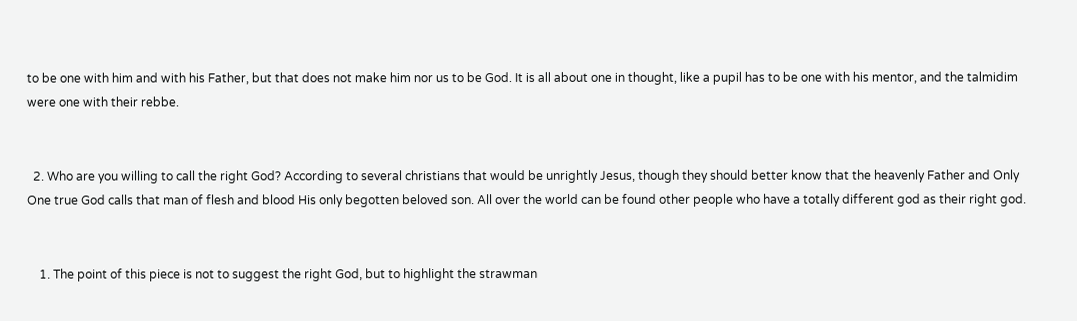to be one with him and with his Father, but that does not make him nor us to be God. It is all about one in thought, like a pupil has to be one with his mentor, and the talmidim were one with their rebbe.


  2. Who are you willing to call the right God? According to several christians that would be unrightly Jesus, though they should better know that the heavenly Father and Only One true God calls that man of flesh and blood His only begotten beloved son. All over the world can be found other people who have a totally different god as their right god.


    1. The point of this piece is not to suggest the right God, but to highlight the strawman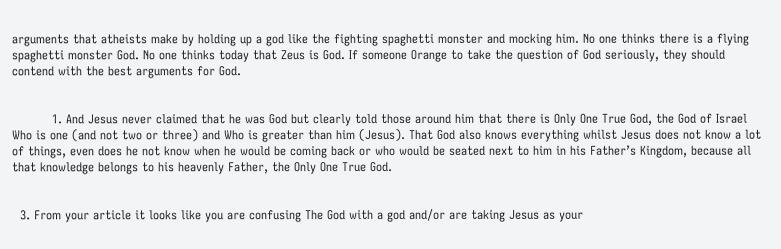arguments that atheists make by holding up a god like the fighting spaghetti monster and mocking him. No one thinks there is a flying spaghetti monster God. No one thinks today that Zeus is God. If someone Orange to take the question of God seriously, they should contend with the best arguments for God.


          1. And Jesus never claimed that he was God but clearly told those around him that there is Only One True God, the God of Israel Who is one (and not two or three) and Who is greater than him (Jesus). That God also knows everything whilst Jesus does not know a lot of things, even does he not know when he would be coming back or who would be seated next to him in his Father’s Kingdom, because all that knowledge belongs to his heavenly Father, the Only One True God.


  3. From your article it looks like you are confusing The God with a god and/or are taking Jesus as your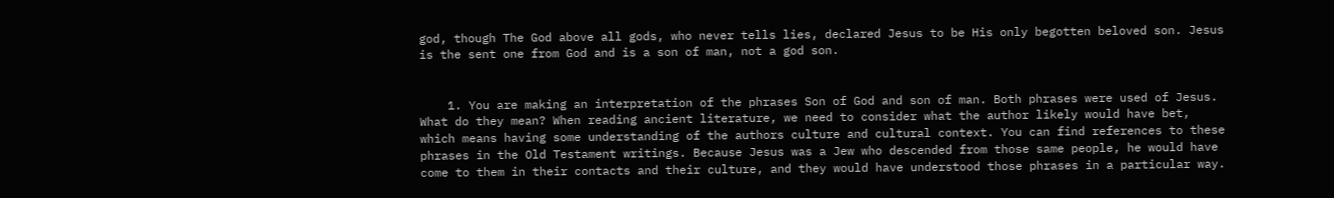god, though The God above all gods, who never tells lies, declared Jesus to be His only begotten beloved son. Jesus is the sent one from God and is a son of man, not a god son.


    1. You are making an interpretation of the phrases Son of God and son of man. Both phrases were used of Jesus. What do they mean? When reading ancient literature, we need to consider what the author likely would have bet, which means having some understanding of the authors culture and cultural context. You can find references to these phrases in the Old Testament writings. Because Jesus was a Jew who descended from those same people, he would have come to them in their contacts and their culture, and they would have understood those phrases in a particular way.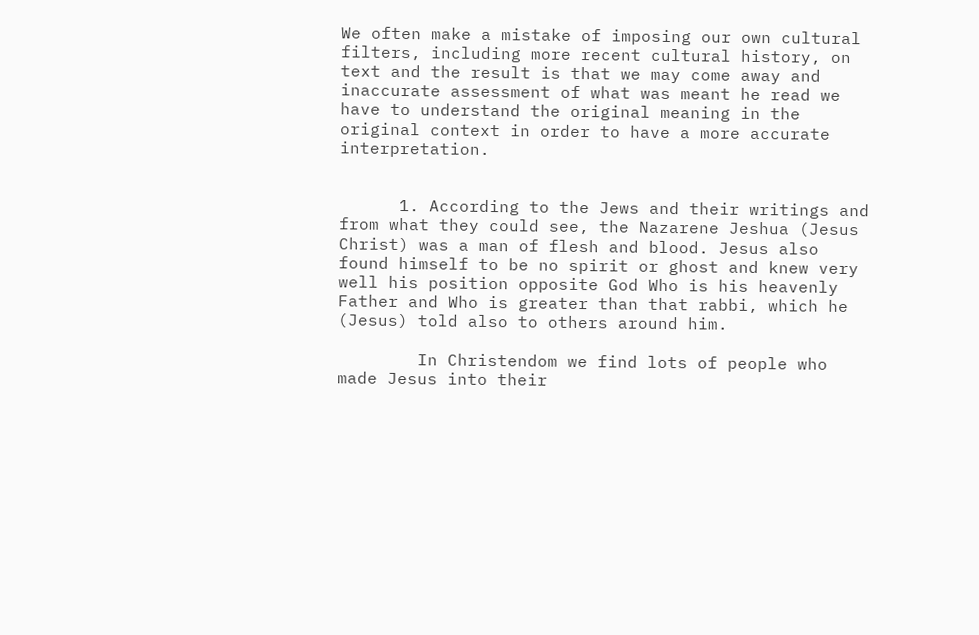We often make a mistake of imposing our own cultural filters, including more recent cultural history, on text and the result is that we may come away and inaccurate assessment of what was meant he read we have to understand the original meaning in the original context in order to have a more accurate interpretation.


      1. According to the Jews and their writings and from what they could see, the Nazarene Jeshua (Jesus Christ) was a man of flesh and blood. Jesus also found himself to be no spirit or ghost and knew very well his position opposite God Who is his heavenly Father and Who is greater than that rabbi, which he (Jesus) told also to others around him.

        In Christendom we find lots of people who made Jesus into their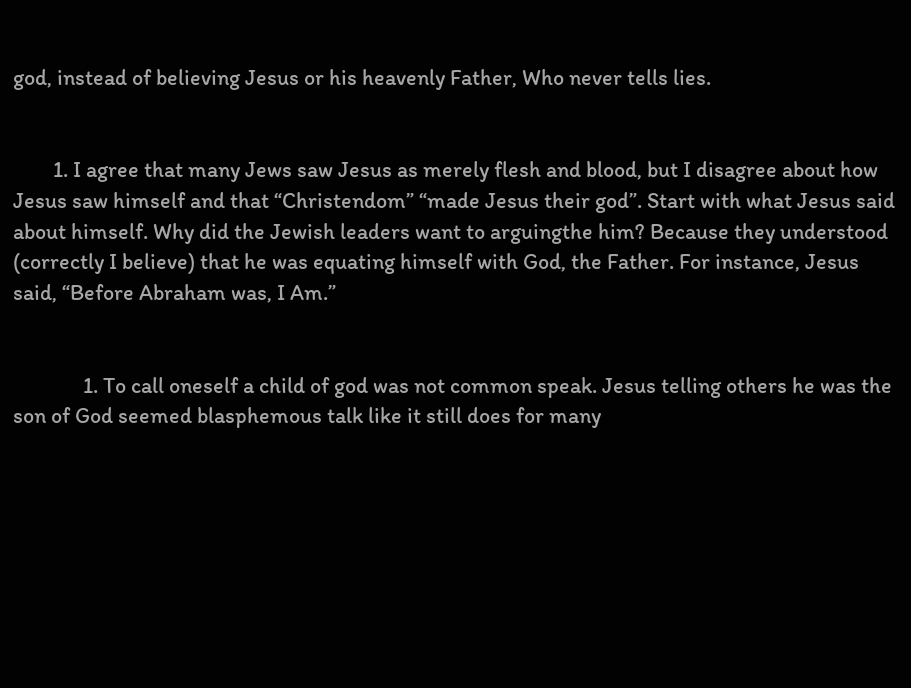god, instead of believing Jesus or his heavenly Father, Who never tells lies.


        1. I agree that many Jews saw Jesus as merely flesh and blood, but I disagree about how Jesus saw himself and that “Christendom” “made Jesus their god”. Start with what Jesus said about himself. Why did the Jewish leaders want to arguingthe him? Because they understood (correctly I believe) that he was equating himself with God, the Father. For instance, Jesus said, “Before Abraham was, I Am.”


              1. To call oneself a child of god was not common speak. Jesus telling others he was the son of God seemed blasphemous talk like it still does for many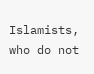Islamists, who do not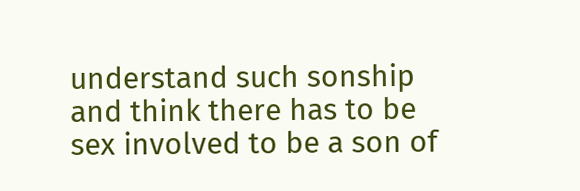understand such sonship and think there has to be sex involved to be a son of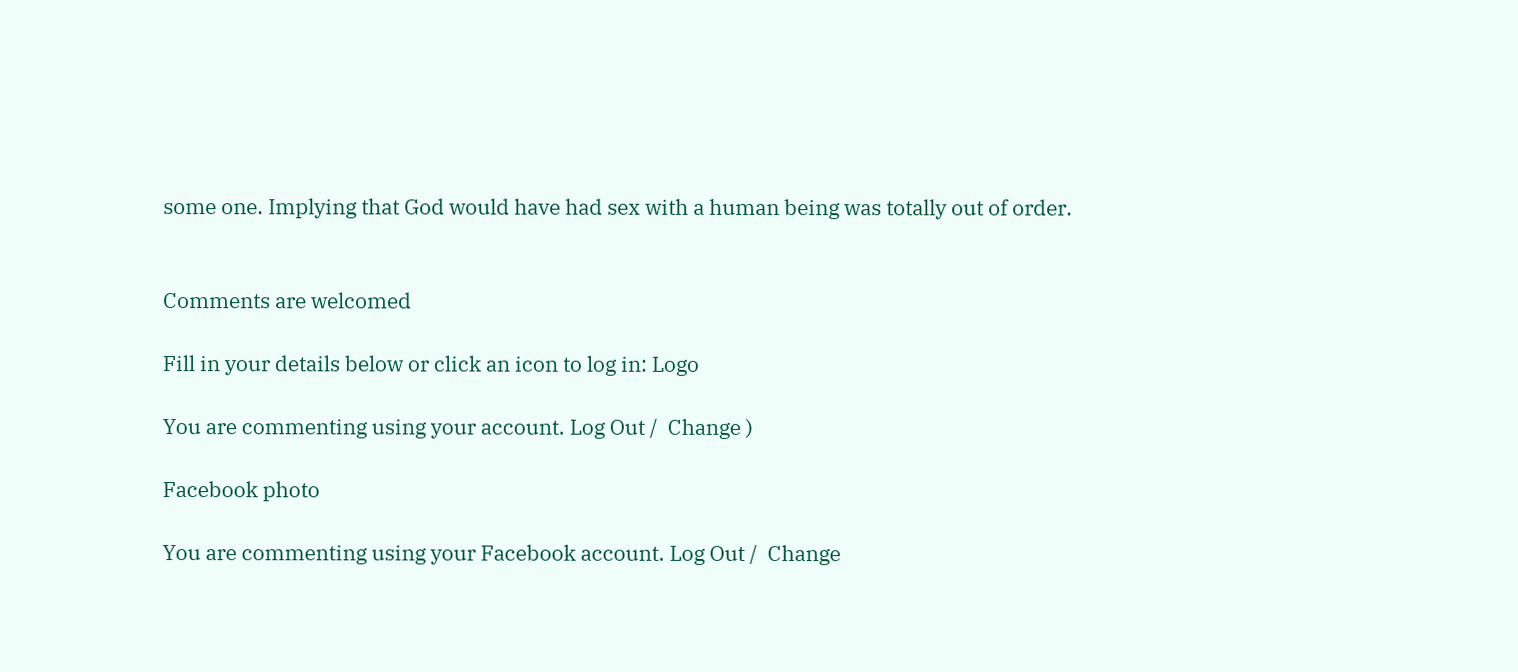some one. Implying that God would have had sex with a human being was totally out of order.


Comments are welcomed

Fill in your details below or click an icon to log in: Logo

You are commenting using your account. Log Out /  Change )

Facebook photo

You are commenting using your Facebook account. Log Out /  Change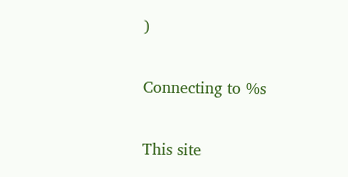)

Connecting to %s

This site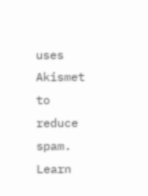uses Akismet to reduce spam. Learn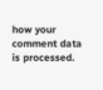how your comment data is processed.